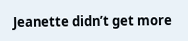Jeanette didn’t get more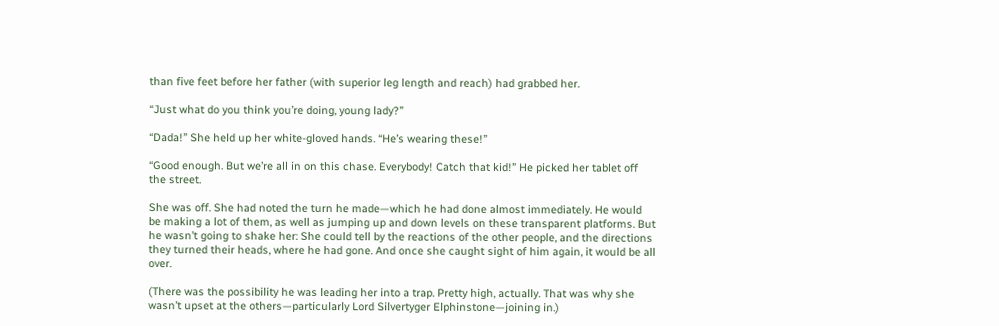than five feet before her father (with superior leg length and reach) had grabbed her.

“Just what do you think you’re doing, young lady?”

“Dada!” She held up her white-gloved hands. “He’s wearing these!”

“Good enough. But we’re all in on this chase. Everybody! Catch that kid!” He picked her tablet off the street.

She was off. She had noted the turn he made—which he had done almost immediately. He would be making a lot of them, as well as jumping up and down levels on these transparent platforms. But he wasn’t going to shake her: She could tell by the reactions of the other people, and the directions they turned their heads, where he had gone. And once she caught sight of him again, it would be all over.

(There was the possibility he was leading her into a trap. Pretty high, actually. That was why she wasn’t upset at the others—particularly Lord Silvertyger Elphinstone—joining in.)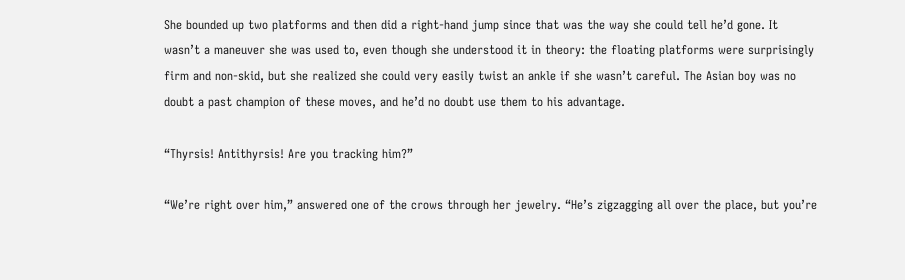She bounded up two platforms and then did a right-hand jump since that was the way she could tell he’d gone. It wasn’t a maneuver she was used to, even though she understood it in theory: the floating platforms were surprisingly firm and non-skid, but she realized she could very easily twist an ankle if she wasn’t careful. The Asian boy was no doubt a past champion of these moves, and he’d no doubt use them to his advantage.

“Thyrsis! Antithyrsis! Are you tracking him?”

“We’re right over him,” answered one of the crows through her jewelry. “He’s zigzagging all over the place, but you’re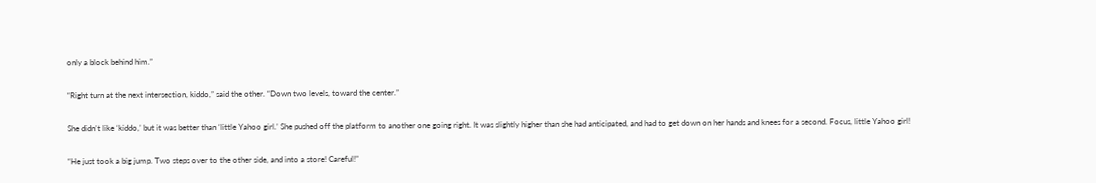only a block behind him.”

“Right turn at the next intersection, kiddo,” said the other. “Down two levels, toward the center.”

She didn’t like ‘kiddo,’ but it was better than ‘little Yahoo girl.’ She pushed off the platform to another one going right. It was slightly higher than she had anticipated, and had to get down on her hands and knees for a second. Focus, little Yahoo girl!

“He just took a big jump. Two steps over to the other side, and into a store! Careful!”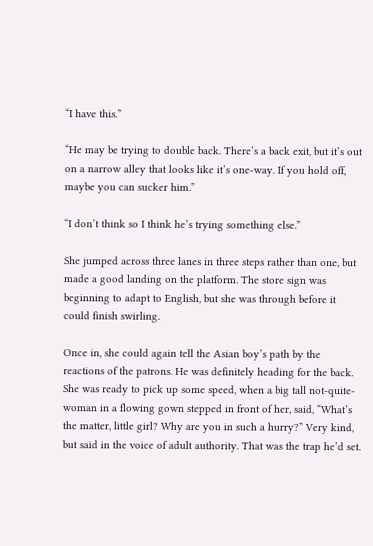“I have this.”

“He may be trying to double back. There’s a back exit, but it’s out on a narrow alley that looks like it’s one-way. If you hold off, maybe you can sucker him.”

“I don’t think so I think he’s trying something else.”

She jumped across three lanes in three steps rather than one, but made a good landing on the platform. The store sign was beginning to adapt to English, but she was through before it could finish swirling.

Once in, she could again tell the Asian boy’s path by the reactions of the patrons. He was definitely heading for the back. She was ready to pick up some speed, when a big tall not-quite-woman in a flowing gown stepped in front of her, said, “What’s the matter, little girl? Why are you in such a hurry?” Very kind, but said in the voice of adult authority. That was the trap he’d set.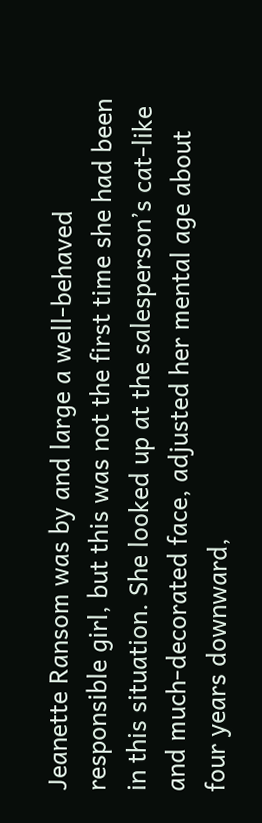Jeanette Ransom was by and large a well-behaved responsible girl, but this was not the first time she had been in this situation. She looked up at the salesperson’s cat-like and much-decorated face, adjusted her mental age about four years downward,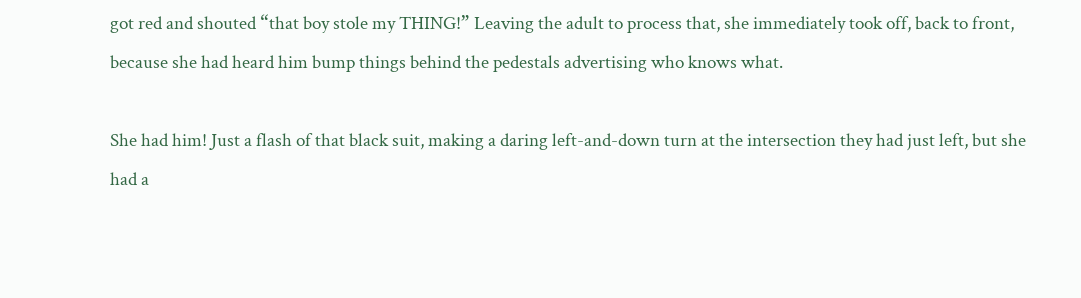got red and shouted “that boy stole my THING!” Leaving the adult to process that, she immediately took off, back to front, because she had heard him bump things behind the pedestals advertising who knows what.

She had him! Just a flash of that black suit, making a daring left-and-down turn at the intersection they had just left, but she had a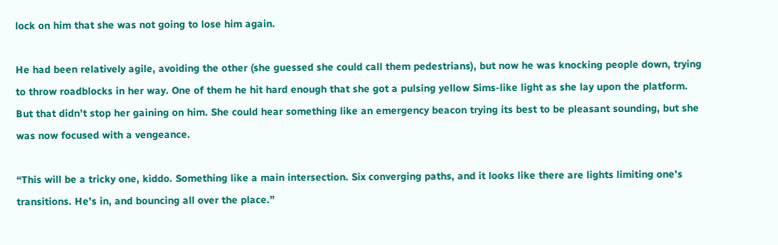lock on him that she was not going to lose him again.

He had been relatively agile, avoiding the other (she guessed she could call them pedestrians), but now he was knocking people down, trying to throw roadblocks in her way. One of them he hit hard enough that she got a pulsing yellow Sims-like light as she lay upon the platform. But that didn’t stop her gaining on him. She could hear something like an emergency beacon trying its best to be pleasant sounding, but she was now focused with a vengeance.

“This will be a tricky one, kiddo. Something like a main intersection. Six converging paths, and it looks like there are lights limiting one’s transitions. He’s in, and bouncing all over the place.”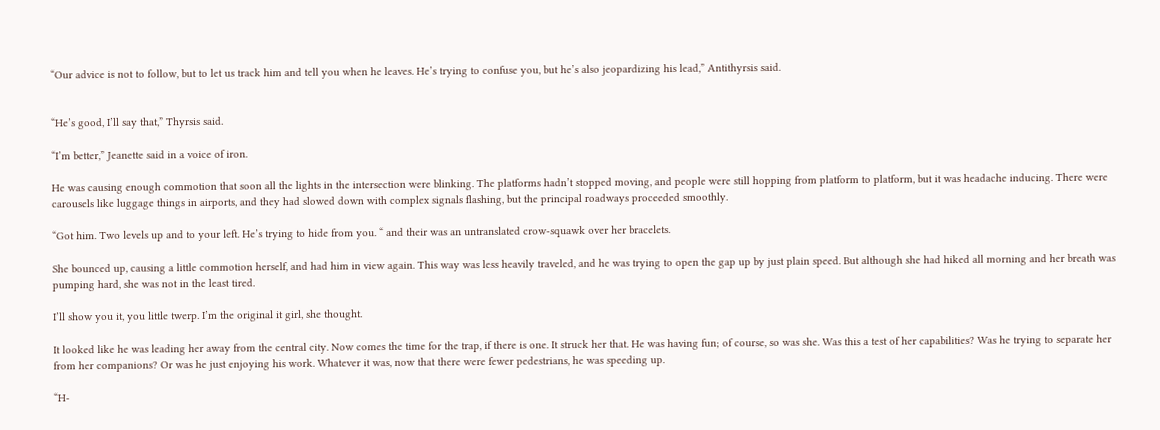“Our advice is not to follow, but to let us track him and tell you when he leaves. He’s trying to confuse you, but he’s also jeopardizing his lead,” Antithyrsis said.


“He’s good, I’ll say that,” Thyrsis said.

“I’m better,” Jeanette said in a voice of iron.

He was causing enough commotion that soon all the lights in the intersection were blinking. The platforms hadn’t stopped moving, and people were still hopping from platform to platform, but it was headache inducing. There were carousels like luggage things in airports, and they had slowed down with complex signals flashing, but the principal roadways proceeded smoothly.

“Got him. Two levels up and to your left. He’s trying to hide from you. “ and their was an untranslated crow-squawk over her bracelets.

She bounced up, causing a little commotion herself, and had him in view again. This way was less heavily traveled, and he was trying to open the gap up by just plain speed. But although she had hiked all morning and her breath was pumping hard, she was not in the least tired.

I’ll show you it, you little twerp. I’m the original it girl, she thought.

It looked like he was leading her away from the central city. Now comes the time for the trap, if there is one. It struck her that. He was having fun; of course, so was she. Was this a test of her capabilities? Was he trying to separate her from her companions? Or was he just enjoying his work. Whatever it was, now that there were fewer pedestrians, he was speeding up.

“H-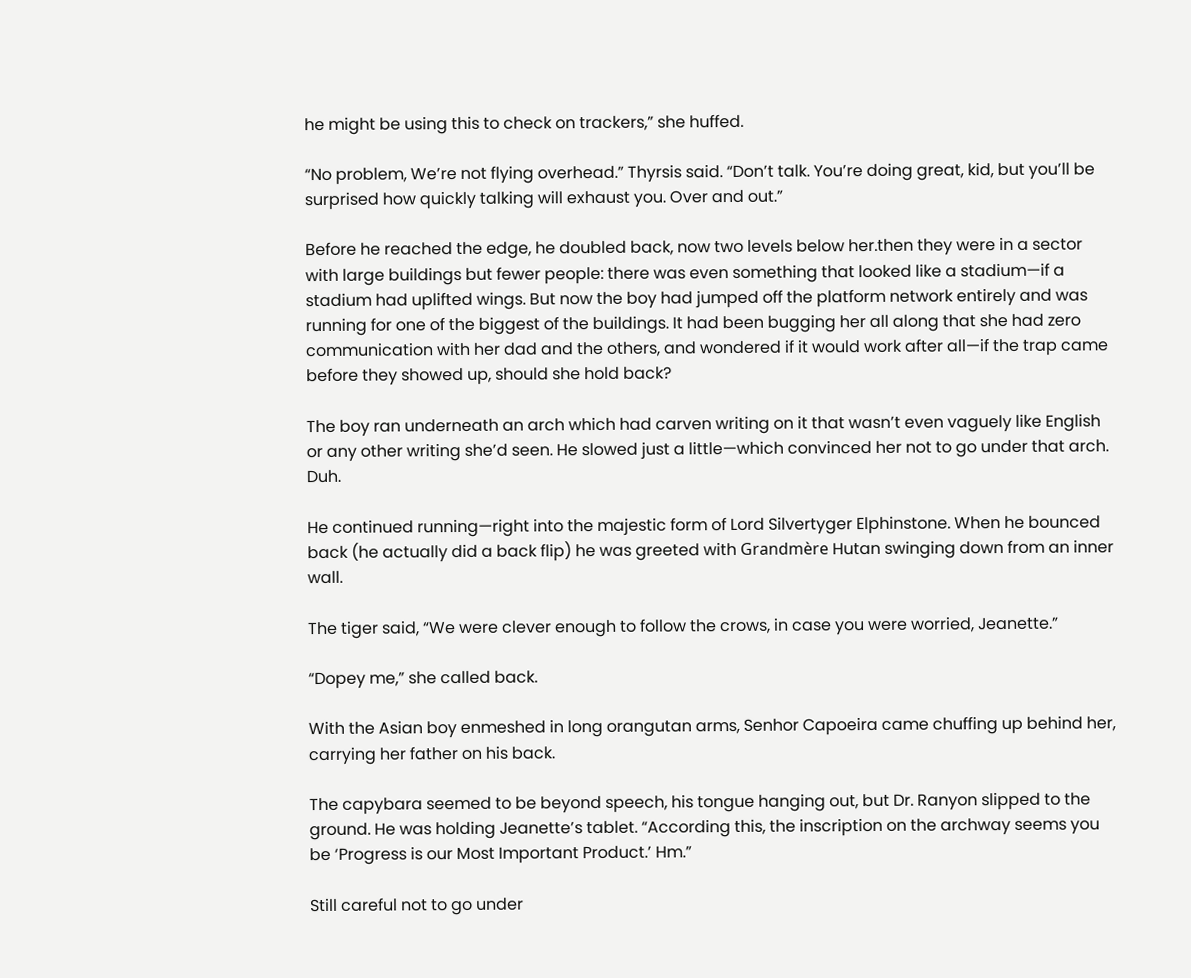he might be using this to check on trackers,” she huffed.

“No problem, We’re not flying overhead.” Thyrsis said. “Don’t talk. You’re doing great, kid, but you’ll be surprised how quickly talking will exhaust you. Over and out.”

Before he reached the edge, he doubled back, now two levels below her.then they were in a sector with large buildings but fewer people: there was even something that looked like a stadium—if a stadium had uplifted wings. But now the boy had jumped off the platform network entirely and was running for one of the biggest of the buildings. It had been bugging her all along that she had zero communication with her dad and the others, and wondered if it would work after all—if the trap came before they showed up, should she hold back?

The boy ran underneath an arch which had carven writing on it that wasn’t even vaguely like English or any other writing she’d seen. He slowed just a little—which convinced her not to go under that arch. Duh.

He continued running—right into the majestic form of Lord Silvertyger Elphinstone. When he bounced back (he actually did a back flip) he was greeted with Grandmère Hutan swinging down from an inner wall.

The tiger said, “We were clever enough to follow the crows, in case you were worried, Jeanette.”

“Dopey me,” she called back.

With the Asian boy enmeshed in long orangutan arms, Senhor Capoeira came chuffing up behind her, carrying her father on his back.

The capybara seemed to be beyond speech, his tongue hanging out, but Dr. Ranyon slipped to the ground. He was holding Jeanette’s tablet. “According this, the inscription on the archway seems you be ‘Progress is our Most Important Product.’ Hm.”

Still careful not to go under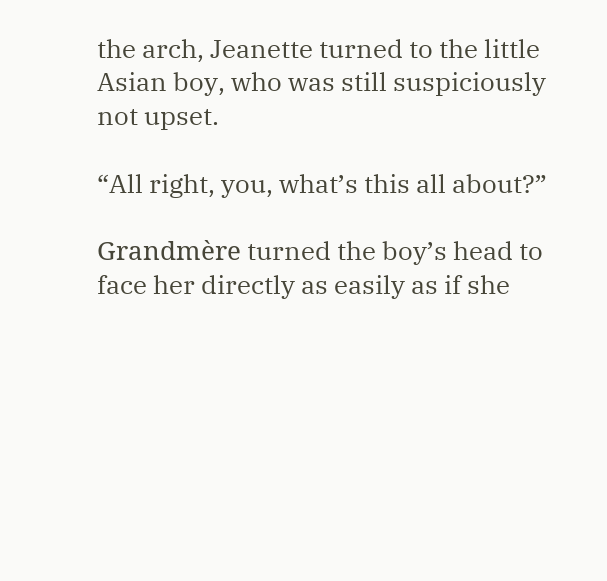the arch, Jeanette turned to the little Asian boy, who was still suspiciously not upset.

“All right, you, what’s this all about?”

Grandmère turned the boy’s head to face her directly as easily as if she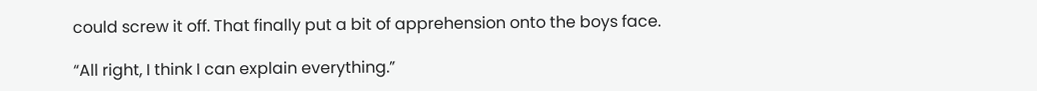could screw it off. That finally put a bit of apprehension onto the boys face.

“All right, I think I can explain everything.”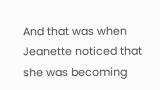And that was when Jeanette noticed that she was becoming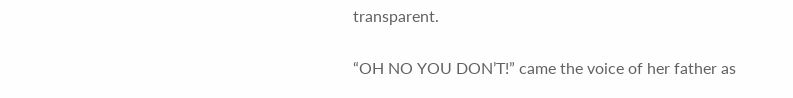transparent.

“OH NO YOU DON’T!” came the voice of her father as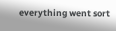everything went sort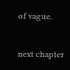of vague.


next chapter